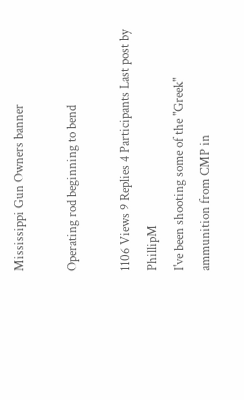Mississippi Gun Owners banner

Operating rod beginning to bend

1106 Views 9 Replies 4 Participants Last post by  PhillipM
I've been shooting some of the "Greek" ammunition from CMP in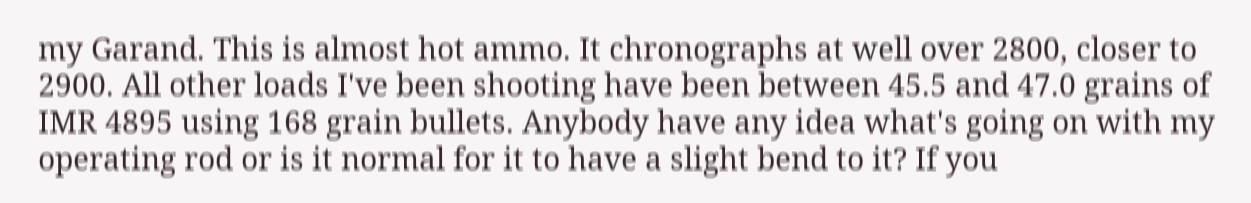my Garand. This is almost hot ammo. It chronographs at well over 2800, closer to 2900. All other loads I've been shooting have been between 45.5 and 47.0 grains of IMR 4895 using 168 grain bullets. Anybody have any idea what's going on with my operating rod or is it normal for it to have a slight bend to it? If you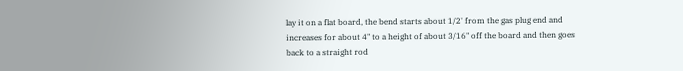lay it on a flat board, the bend starts about 1/2' from the gas plug end and increases for about 4" to a height of about 3/16" off the board and then goes back to a straight rod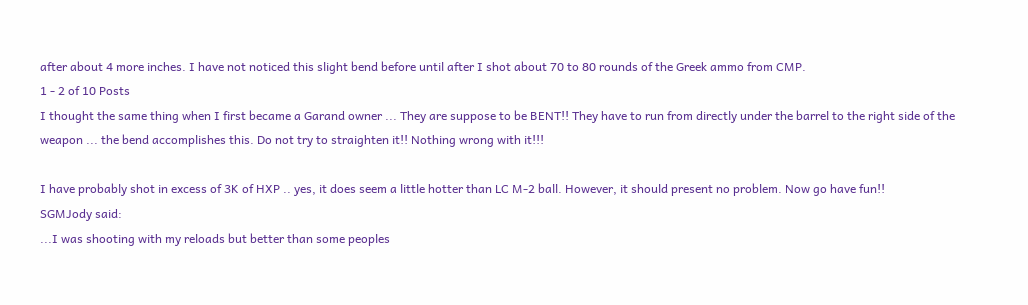after about 4 more inches. I have not noticed this slight bend before until after I shot about 70 to 80 rounds of the Greek ammo from CMP.
1 - 2 of 10 Posts
I thought the same thing when I first became a Garand owner ... They are suppose to be BENT!! They have to run from directly under the barrel to the right side of the weapon ... the bend accomplishes this. Do not try to straighten it!! Nothing wrong with it!!!

I have probably shot in excess of 3K of HXP .. yes, it does seem a little hotter than LC M-2 ball. However, it should present no problem. Now go have fun!!
SGMJody said:
...I was shooting with my reloads but better than some peoples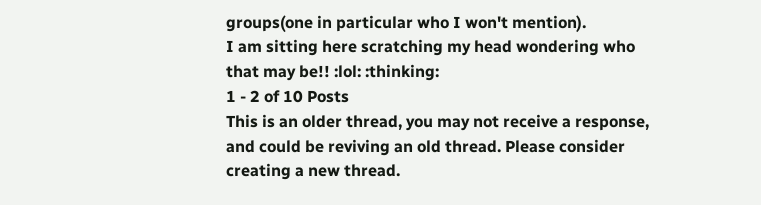groups(one in particular who I won't mention).
I am sitting here scratching my head wondering who that may be!! :lol: :thinking:
1 - 2 of 10 Posts
This is an older thread, you may not receive a response, and could be reviving an old thread. Please consider creating a new thread.